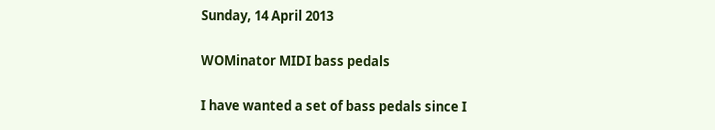Sunday, 14 April 2013

WOMinator MIDI bass pedals

I have wanted a set of bass pedals since I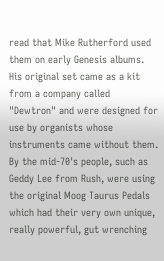read that Mike Rutherford used them on early Genesis albums.
His original set came as a kit from a company called "Dewtron" and were designed for use by organists whose instruments came without them.
By the mid-70's people, such as Geddy Lee from Rush, were using the original Moog Taurus Pedals which had their very own unique, really powerful, gut wrenching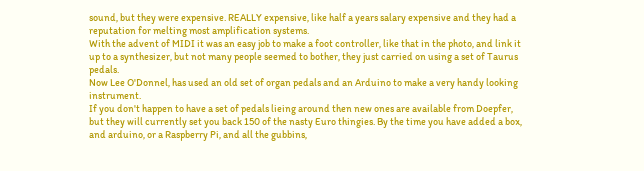sound, but they were expensive. REALLY expensive, like half a years salary expensive and they had a reputation for melting most amplification systems.
With the advent of MIDI it was an easy job to make a foot controller, like that in the photo, and link it up to a synthesizer, but not many people seemed to bother, they just carried on using a set of Taurus pedals.
Now Lee O'Donnel, has used an old set of organ pedals and an Arduino to make a very handy looking instrument.
If you don't happen to have a set of pedals lieing around then new ones are available from Doepfer, but they will currently set you back 150 of the nasty Euro thingies. By the time you have added a box, and arduino, or a Raspberry Pi, and all the gubbins,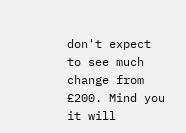don't expect to see much change from £200. Mind you it will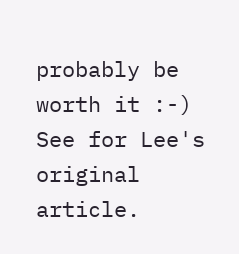probably be worth it :-)
See for Lee's original article.